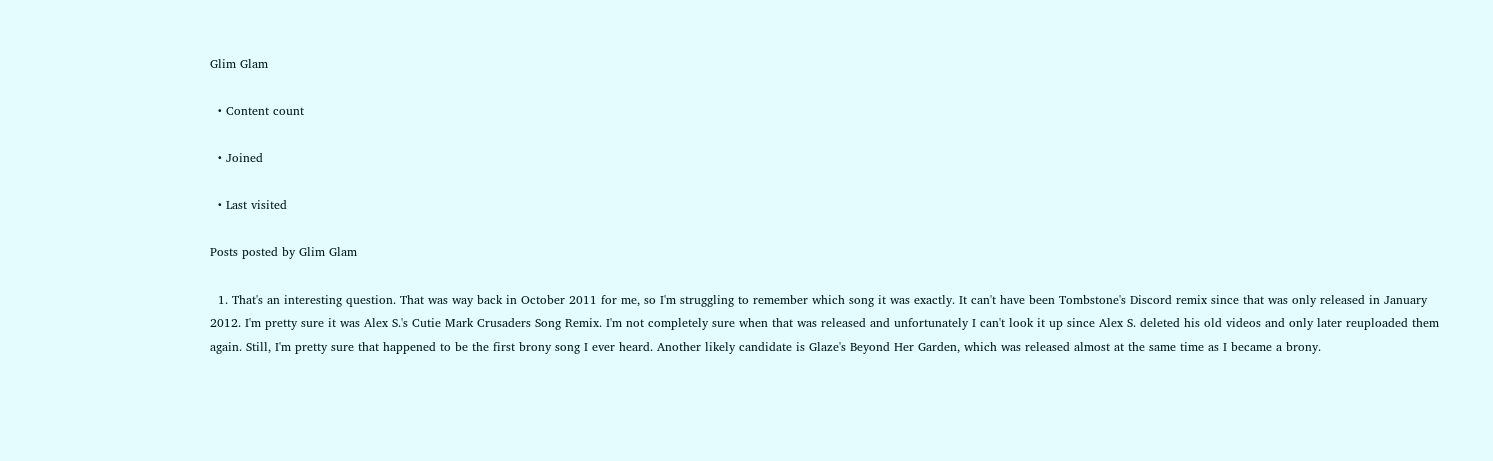Glim Glam

  • Content count

  • Joined

  • Last visited

Posts posted by Glim Glam

  1. That's an interesting question. That was way back in October 2011 for me, so I'm struggling to remember which song it was exactly. It can't have been Tombstone's Discord remix since that was only released in January 2012. I'm pretty sure it was Alex S.'s Cutie Mark Crusaders Song Remix. I'm not completely sure when that was released and unfortunately I can't look it up since Alex S. deleted his old videos and only later reuploaded them again. Still, I'm pretty sure that happened to be the first brony song I ever heard. Another likely candidate is Glaze's Beyond Her Garden, which was released almost at the same time as I became a brony.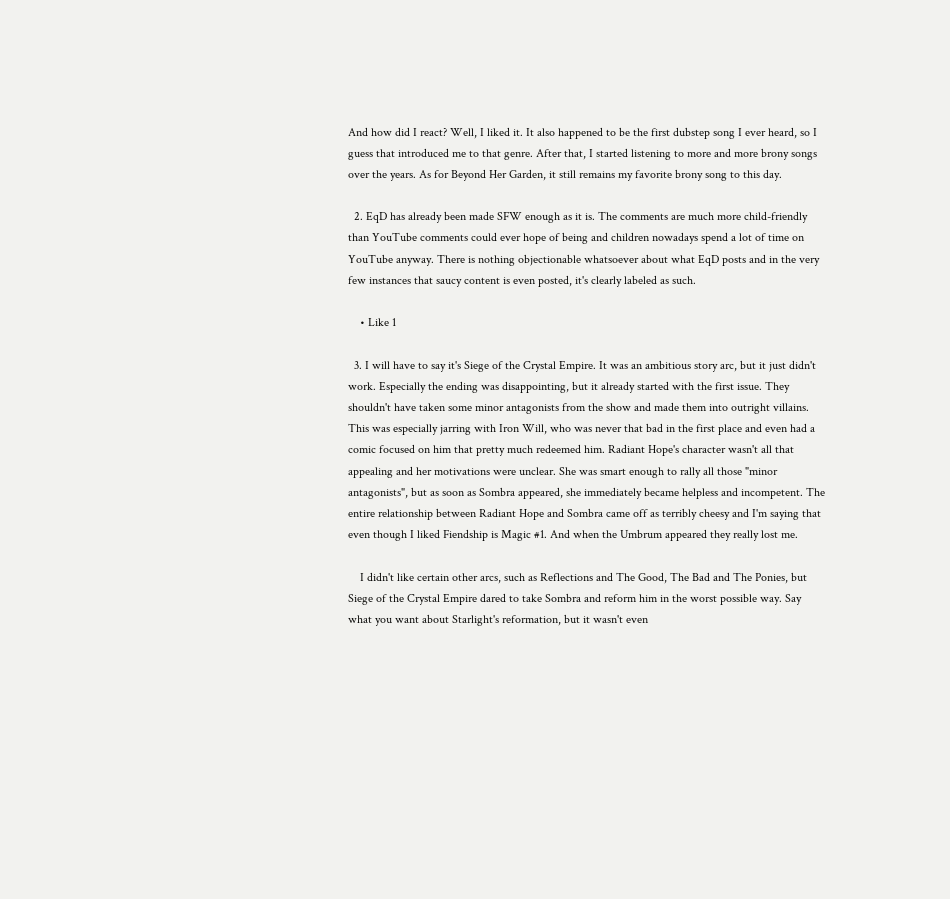And how did I react? Well, I liked it. It also happened to be the first dubstep song I ever heard, so I guess that introduced me to that genre. After that, I started listening to more and more brony songs over the years. As for Beyond Her Garden, it still remains my favorite brony song to this day.

  2. EqD has already been made SFW enough as it is. The comments are much more child-friendly than YouTube comments could ever hope of being and children nowadays spend a lot of time on YouTube anyway. There is nothing objectionable whatsoever about what EqD posts and in the very few instances that saucy content is even posted, it's clearly labeled as such.

    • Like 1

  3. I will have to say it's Siege of the Crystal Empire. It was an ambitious story arc, but it just didn't work. Especially the ending was disappointing, but it already started with the first issue. They shouldn't have taken some minor antagonists from the show and made them into outright villains. This was especially jarring with Iron Will, who was never that bad in the first place and even had a comic focused on him that pretty much redeemed him. Radiant Hope's character wasn't all that appealing and her motivations were unclear. She was smart enough to rally all those "minor antagonists", but as soon as Sombra appeared, she immediately became helpless and incompetent. The entire relationship between Radiant Hope and Sombra came off as terribly cheesy and I'm saying that even though I liked Fiendship is Magic #1. And when the Umbrum appeared they really lost me.

    I didn't like certain other arcs, such as Reflections and The Good, The Bad and The Ponies, but Siege of the Crystal Empire dared to take Sombra and reform him in the worst possible way. Say what you want about Starlight's reformation, but it wasn't even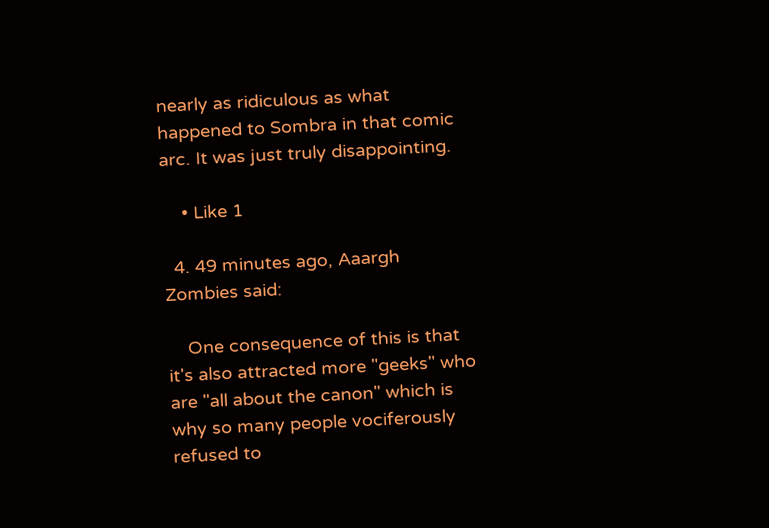nearly as ridiculous as what happened to Sombra in that comic arc. It was just truly disappointing.

    • Like 1

  4. 49 minutes ago, Aaargh Zombies said:

    One consequence of this is that it's also attracted more "geeks" who are "all about the canon" which is why so many people vociferously refused to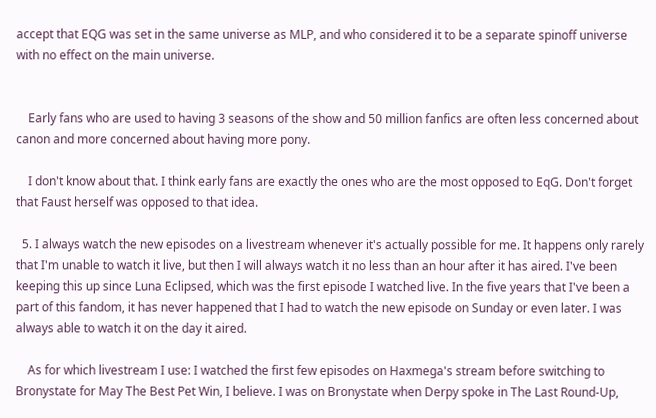accept that EQG was set in the same universe as MLP, and who considered it to be a separate spinoff universe with no effect on the main universe.


    Early fans who are used to having 3 seasons of the show and 50 million fanfics are often less concerned about canon and more concerned about having more pony.

    I don't know about that. I think early fans are exactly the ones who are the most opposed to EqG. Don't forget that Faust herself was opposed to that idea.

  5. I always watch the new episodes on a livestream whenever it's actually possible for me. It happens only rarely that I'm unable to watch it live, but then I will always watch it no less than an hour after it has aired. I've been keeping this up since Luna Eclipsed, which was the first episode I watched live. In the five years that I've been a part of this fandom, it has never happened that I had to watch the new episode on Sunday or even later. I was always able to watch it on the day it aired.

    As for which livestream I use: I watched the first few episodes on Haxmega's stream before switching to Bronystate for May The Best Pet Win, I believe. I was on Bronystate when Derpy spoke in The Last Round-Up,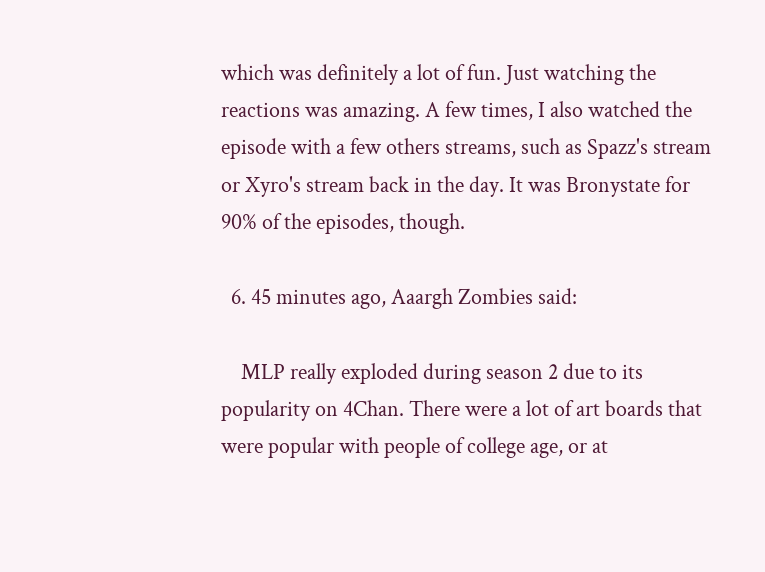which was definitely a lot of fun. Just watching the reactions was amazing. A few times, I also watched the episode with a few others streams, such as Spazz's stream or Xyro's stream back in the day. It was Bronystate for 90% of the episodes, though.

  6. 45 minutes ago, Aaargh Zombies said:

    MLP really exploded during season 2 due to its popularity on 4Chan. There were a lot of art boards that were popular with people of college age, or at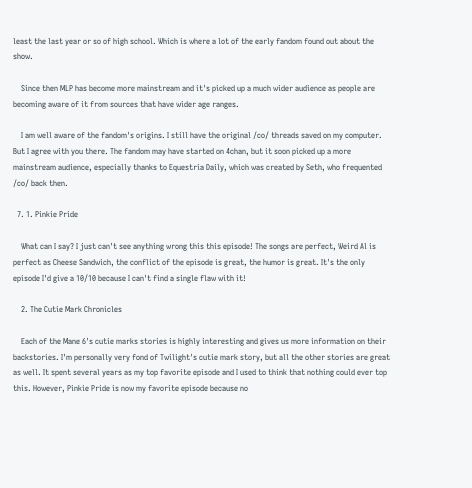least the last year or so of high school. Which is where a lot of the early fandom found out about the show.

    Since then MLP has become more mainstream and it's picked up a much wider audience as people are becoming aware of it from sources that have wider age ranges.

    I am well aware of the fandom's origins. I still have the original /co/ threads saved on my computer. But I agree with you there. The fandom may have started on 4chan, but it soon picked up a more mainstream audience, especially thanks to Equestria Daily, which was created by Seth, who frequented /co/ back then.

  7. 1. Pinkie Pride

    What can I say? I just can't see anything wrong this this episode! The songs are perfect, Weird Al is perfect as Cheese Sandwich, the conflict of the episode is great, the humor is great. It's the only episode I'd give a 10/10 because I can't find a single flaw with it!

    2. The Cutie Mark Chronicles

    Each of the Mane 6's cutie marks stories is highly interesting and gives us more information on their backstories. I'm personally very fond of Twilight's cutie mark story, but all the other stories are great as well. It spent several years as my top favorite episode and I used to think that nothing could ever top this. However, Pinkie Pride is now my favorite episode because no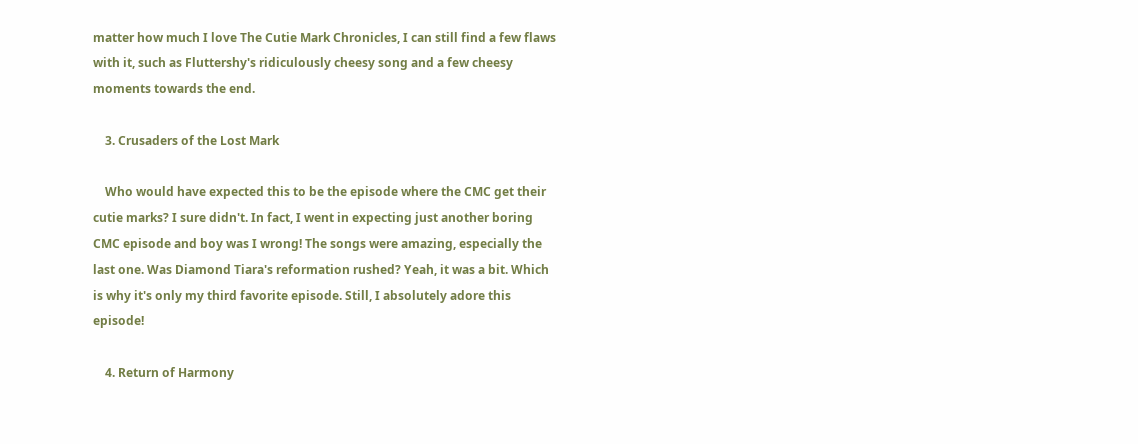matter how much I love The Cutie Mark Chronicles, I can still find a few flaws with it, such as Fluttershy's ridiculously cheesy song and a few cheesy moments towards the end.

    3. Crusaders of the Lost Mark

    Who would have expected this to be the episode where the CMC get their cutie marks? I sure didn't. In fact, I went in expecting just another boring CMC episode and boy was I wrong! The songs were amazing, especially the last one. Was Diamond Tiara's reformation rushed? Yeah, it was a bit. Which is why it's only my third favorite episode. Still, I absolutely adore this episode!

    4. Return of Harmony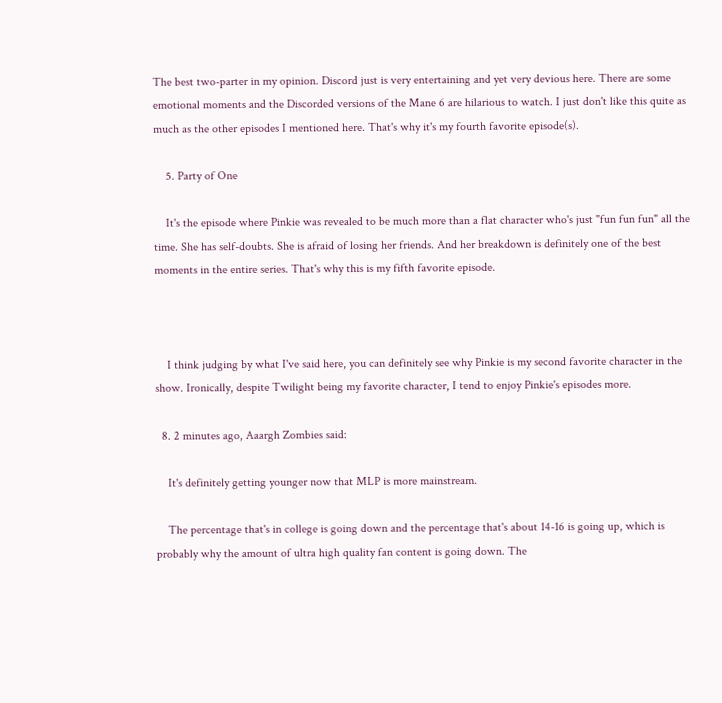The best two-parter in my opinion. Discord just is very entertaining and yet very devious here. There are some emotional moments and the Discorded versions of the Mane 6 are hilarious to watch. I just don't like this quite as much as the other episodes I mentioned here. That's why it's my fourth favorite episode(s).

    5. Party of One

    It's the episode where Pinkie was revealed to be much more than a flat character who's just "fun fun fun" all the time. She has self-doubts. She is afraid of losing her friends. And her breakdown is definitely one of the best moments in the entire series. That's why this is my fifth favorite episode.



    I think judging by what I've said here, you can definitely see why Pinkie is my second favorite character in the show. Ironically, despite Twilight being my favorite character, I tend to enjoy Pinkie's episodes more.

  8. 2 minutes ago, Aaargh Zombies said:

    It's definitely getting younger now that MLP is more mainstream.

    The percentage that's in college is going down and the percentage that's about 14-16 is going up, which is probably why the amount of ultra high quality fan content is going down. The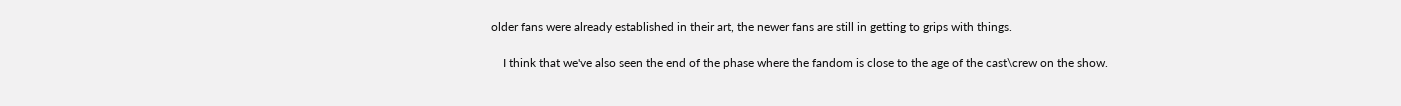older fans were already established in their art, the newer fans are still in getting to grips with things.

    I think that we've also seen the end of the phase where the fandom is close to the age of the cast\crew on the show.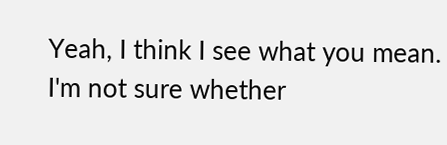Yeah, I think I see what you mean. I'm not sure whether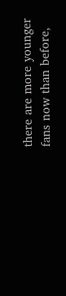there are more younger fans now than before,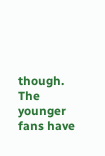though. The younger fans have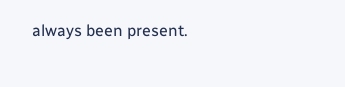always been present.